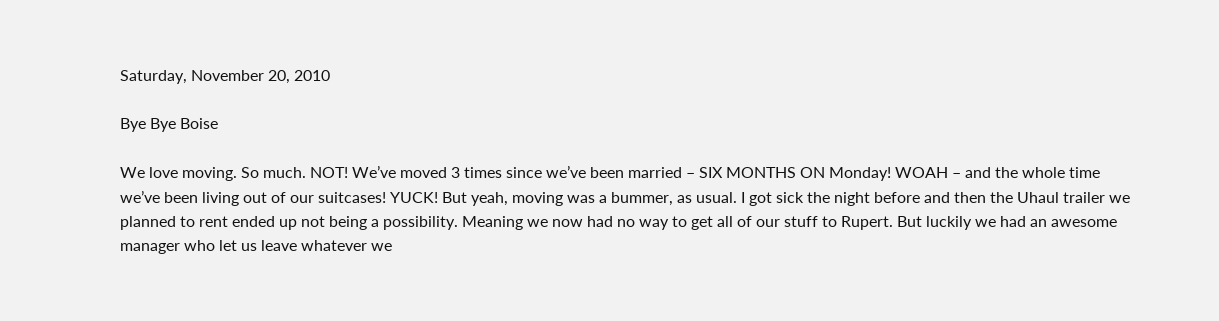Saturday, November 20, 2010

Bye Bye Boise

We love moving. So much. NOT! We’ve moved 3 times since we’ve been married – SIX MONTHS ON Monday! WOAH – and the whole time we’ve been living out of our suitcases! YUCK! But yeah, moving was a bummer, as usual. I got sick the night before and then the Uhaul trailer we planned to rent ended up not being a possibility. Meaning we now had no way to get all of our stuff to Rupert. But luckily we had an awesome manager who let us leave whatever we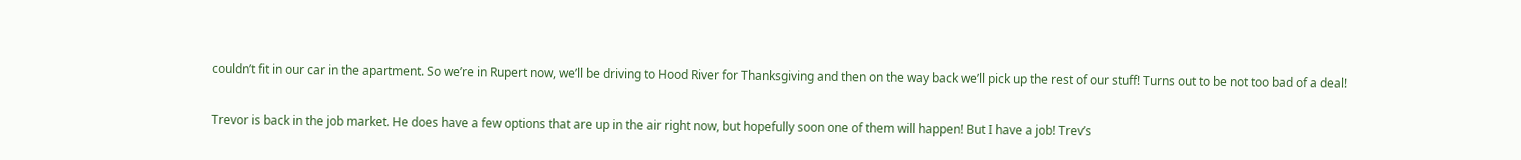couldn’t fit in our car in the apartment. So we’re in Rupert now, we’ll be driving to Hood River for Thanksgiving and then on the way back we’ll pick up the rest of our stuff! Turns out to be not too bad of a deal!

Trevor is back in the job market. He does have a few options that are up in the air right now, but hopefully soon one of them will happen! But I have a job! Trev’s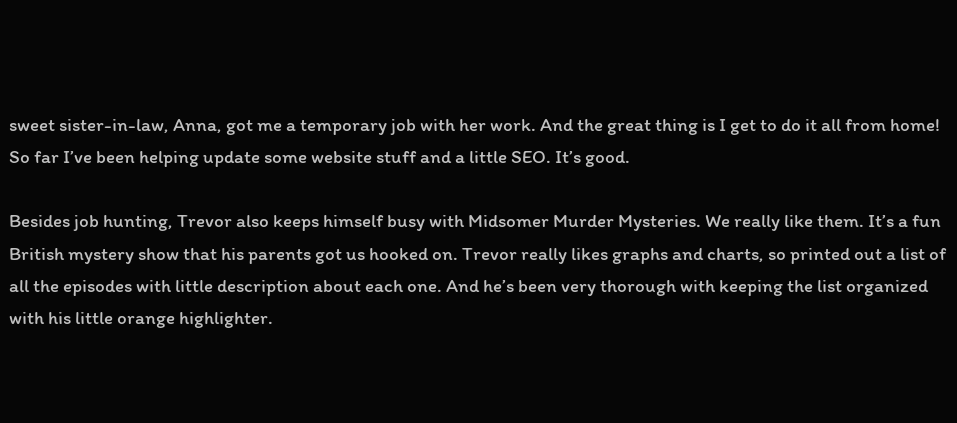sweet sister-in-law, Anna, got me a temporary job with her work. And the great thing is I get to do it all from home! So far I’ve been helping update some website stuff and a little SEO. It’s good.

Besides job hunting, Trevor also keeps himself busy with Midsomer Murder Mysteries. We really like them. It’s a fun British mystery show that his parents got us hooked on. Trevor really likes graphs and charts, so printed out a list of all the episodes with little description about each one. And he’s been very thorough with keeping the list organized with his little orange highlighter.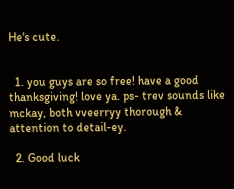He's cute.


  1. you guys are so free! have a good thanksgiving! love ya. ps- trev sounds like mckay, both vveerryy thorough & attention to detail-ey.

  2. Good luck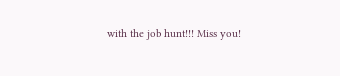with the job hunt!!! Miss you!